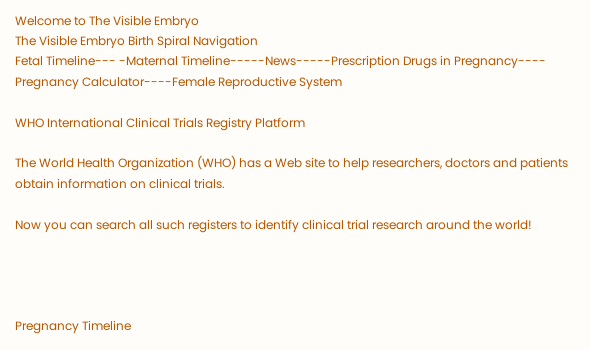Welcome to The Visible Embryo
The Visible Embryo Birth Spiral Navigation
Fetal Timeline--- -Maternal Timeline-----News-----Prescription Drugs in Pregnancy---- Pregnancy Calculator----Female Reproductive System

WHO International Clinical Trials Registry Platform

The World Health Organization (WHO) has a Web site to help researchers, doctors and patients obtain information on clinical trials.

Now you can search all such registers to identify clinical trial research around the world!




Pregnancy Timeline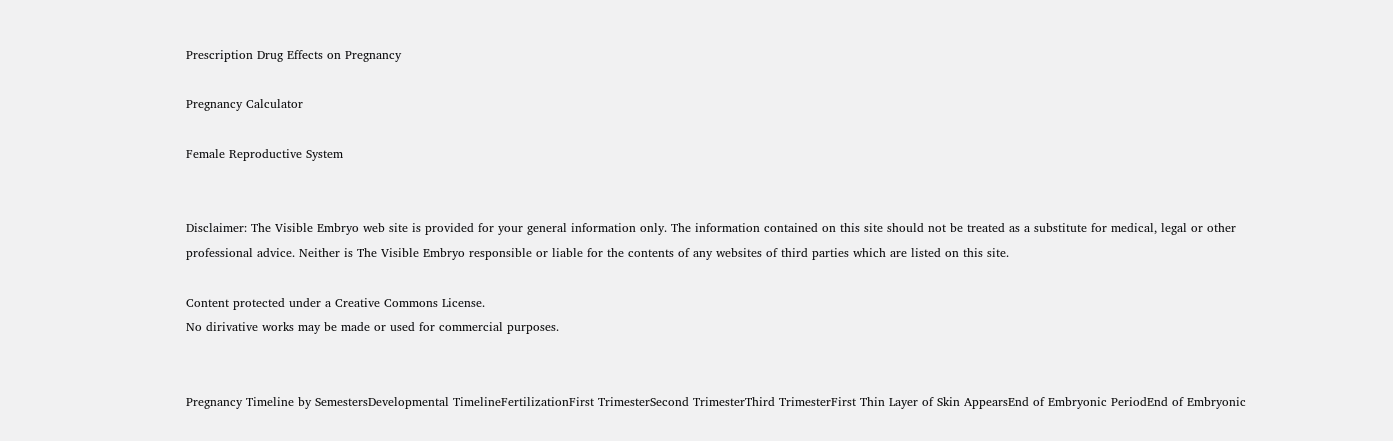Prescription Drug Effects on Pregnancy

Pregnancy Calculator

Female Reproductive System


Disclaimer: The Visible Embryo web site is provided for your general information only. The information contained on this site should not be treated as a substitute for medical, legal or other professional advice. Neither is The Visible Embryo responsible or liable for the contents of any websites of third parties which are listed on this site.

Content protected under a Creative Commons License.
No dirivative works may be made or used for commercial purposes.


Pregnancy Timeline by SemestersDevelopmental TimelineFertilizationFirst TrimesterSecond TrimesterThird TrimesterFirst Thin Layer of Skin AppearsEnd of Embryonic PeriodEnd of Embryonic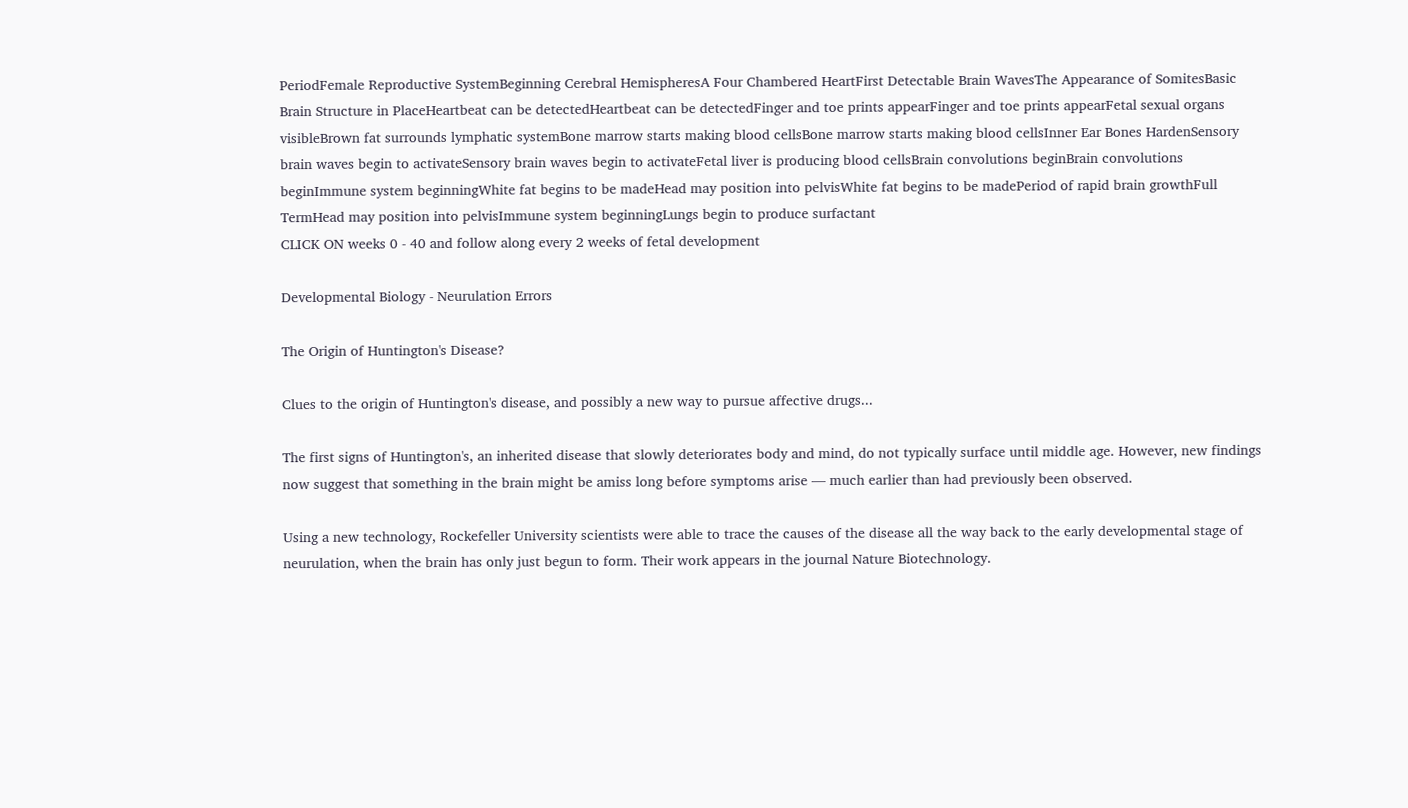PeriodFemale Reproductive SystemBeginning Cerebral HemispheresA Four Chambered HeartFirst Detectable Brain WavesThe Appearance of SomitesBasic Brain Structure in PlaceHeartbeat can be detectedHeartbeat can be detectedFinger and toe prints appearFinger and toe prints appearFetal sexual organs visibleBrown fat surrounds lymphatic systemBone marrow starts making blood cellsBone marrow starts making blood cellsInner Ear Bones HardenSensory brain waves begin to activateSensory brain waves begin to activateFetal liver is producing blood cellsBrain convolutions beginBrain convolutions beginImmune system beginningWhite fat begins to be madeHead may position into pelvisWhite fat begins to be madePeriod of rapid brain growthFull TermHead may position into pelvisImmune system beginningLungs begin to produce surfactant
CLICK ON weeks 0 - 40 and follow along every 2 weeks of fetal development

Developmental Biology - Neurulation Errors

The Origin of Huntington's Disease?

Clues to the origin of Huntington's disease, and possibly a new way to pursue affective drugs...

The first signs of Huntington's, an inherited disease that slowly deteriorates body and mind, do not typically surface until middle age. However, new findings now suggest that something in the brain might be amiss long before symptoms arise — much earlier than had previously been observed.

Using a new technology, Rockefeller University scientists were able to trace the causes of the disease all the way back to the early developmental stage of neurulation, when the brain has only just begun to form. Their work appears in the journal Nature Biotechnology.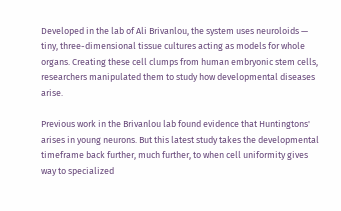Developed in the lab of Ali Brivanlou, the system uses neuroloids — tiny, three-dimensional tissue cultures acting as models for whole organs. Creating these cell clumps from human embryonic stem cells, researchers manipulated them to study how developmental diseases arise.

Previous work in the Brivanlou lab found evidence that Huntingtons' arises in young neurons. But this latest study takes the developmental timeframe back further, much further, to when cell uniformity gives way to specialized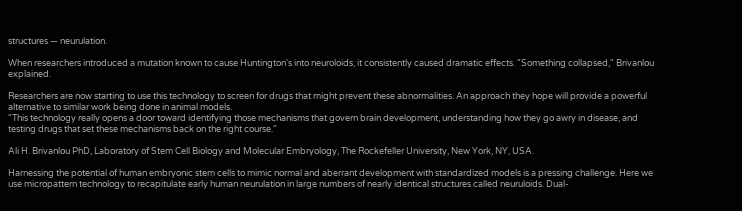structures — neurulation.

When researchers introduced a mutation known to cause Huntington's into neuroloids, it consistently caused dramatic effects. "Something collapsed," Brivanlou explained.

Researchers are now starting to use this technology to screen for drugs that might prevent these abnormalities. An approach they hope will provide a powerful alternative to similar work being done in animal models.
"This technology really opens a door toward identifying those mechanisms that govern brain development, understanding how they go awry in disease, and testing drugs that set these mechanisms back on the right course."

Ali H. Brivanlou PhD, Laboratory of Stem Cell Biology and Molecular Embryology, The Rockefeller University, New York, NY, USA.

Harnessing the potential of human embryonic stem cells to mimic normal and aberrant development with standardized models is a pressing challenge. Here we use micropattern technology to recapitulate early human neurulation in large numbers of nearly identical structures called neuruloids. Dual-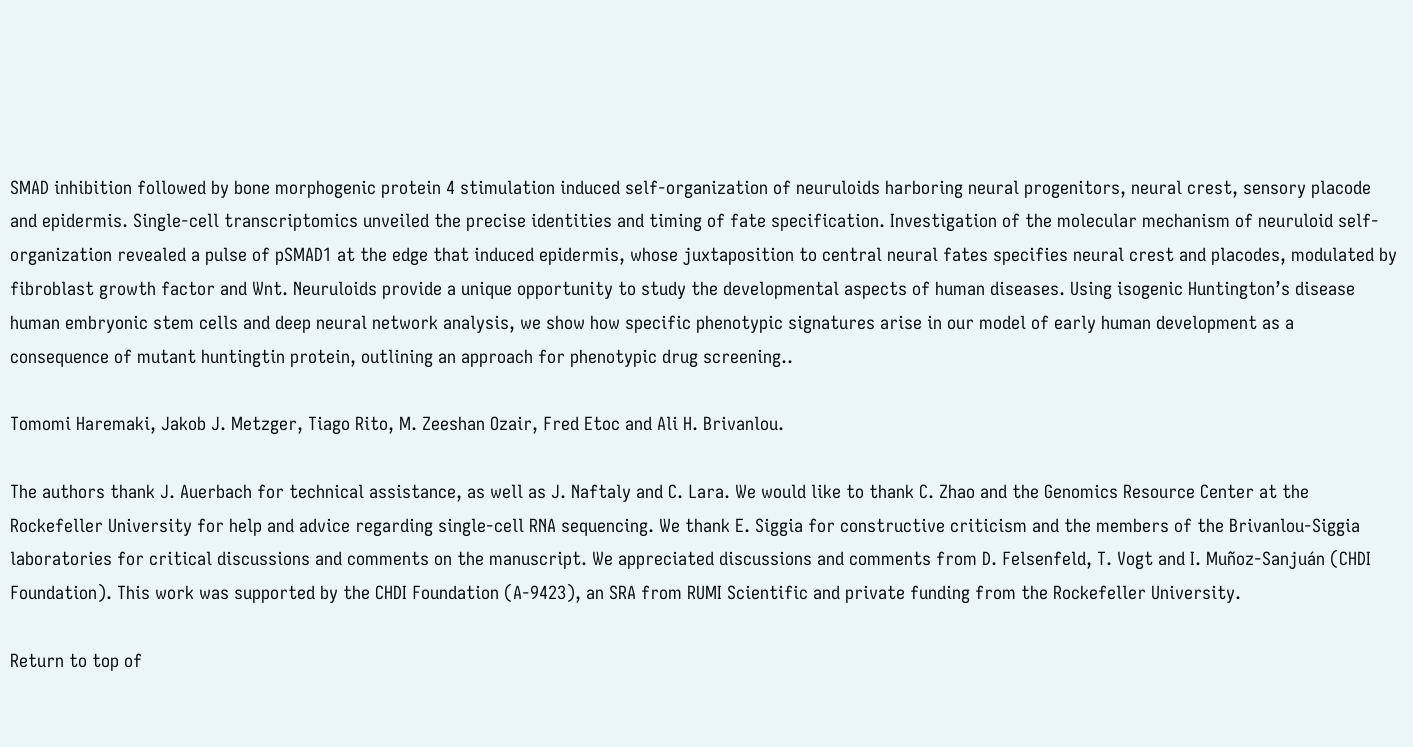SMAD inhibition followed by bone morphogenic protein 4 stimulation induced self-organization of neuruloids harboring neural progenitors, neural crest, sensory placode and epidermis. Single-cell transcriptomics unveiled the precise identities and timing of fate specification. Investigation of the molecular mechanism of neuruloid self-organization revealed a pulse of pSMAD1 at the edge that induced epidermis, whose juxtaposition to central neural fates specifies neural crest and placodes, modulated by fibroblast growth factor and Wnt. Neuruloids provide a unique opportunity to study the developmental aspects of human diseases. Using isogenic Huntington’s disease human embryonic stem cells and deep neural network analysis, we show how specific phenotypic signatures arise in our model of early human development as a consequence of mutant huntingtin protein, outlining an approach for phenotypic drug screening..

Tomomi Haremaki, Jakob J. Metzger, Tiago Rito, M. Zeeshan Ozair, Fred Etoc and Ali H. Brivanlou.

The authors thank J. Auerbach for technical assistance, as well as J. Naftaly and C. Lara. We would like to thank C. Zhao and the Genomics Resource Center at the Rockefeller University for help and advice regarding single-cell RNA sequencing. We thank E. Siggia for constructive criticism and the members of the Brivanlou-Siggia laboratories for critical discussions and comments on the manuscript. We appreciated discussions and comments from D. Felsenfeld, T. Vogt and I. Muñoz-Sanjuán (CHDI Foundation). This work was supported by the CHDI Foundation (A-9423), an SRA from RUMI Scientific and private funding from the Rockefeller University.

Return to top of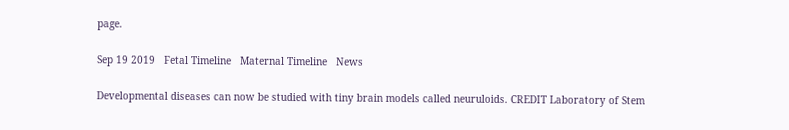page.

Sep 19 2019   Fetal Timeline   Maternal Timeline   News

Developmental diseases can now be studied with tiny brain models called neuruloids. CREDIT Laboratory of Stem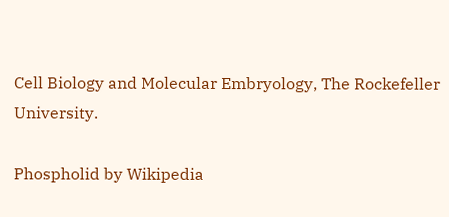Cell Biology and Molecular Embryology, The Rockefeller University.

Phospholid by Wikipedia